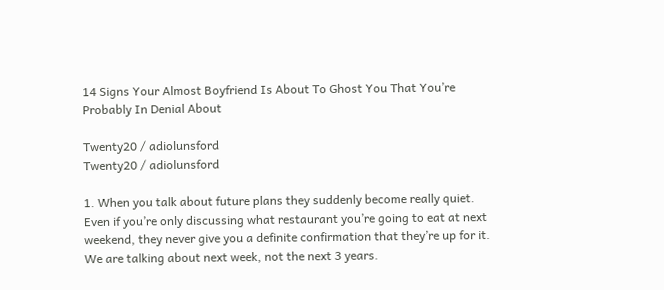14 Signs Your Almost Boyfriend Is About To Ghost You That You’re Probably In Denial About

Twenty20 / adiolunsford
Twenty20 / adiolunsford

1. When you talk about future plans they suddenly become really quiet. Even if you’re only discussing what restaurant you’re going to eat at next weekend, they never give you a definite confirmation that they’re up for it. We are talking about next week, not the next 3 years.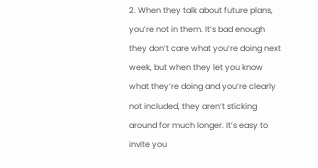2. When they talk about future plans, you’re not in them. It’s bad enough they don’t care what you’re doing next week, but when they let you know what they’re doing and you’re clearly not included, they aren’t sticking around for much longer. It’s easy to invite you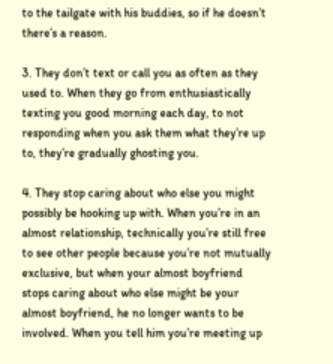to the tailgate with his buddies, so if he doesn’t there’s a reason.

3. They don’t text or call you as often as they used to. When they go from enthusiastically texting you good morning each day, to not responding when you ask them what they’re up to, they’re gradually ghosting you.

4. They stop caring about who else you might possibly be hooking up with. When you’re in an almost relationship, technically you’re still free to see other people because you’re not mutually exclusive, but when your almost boyfriend stops caring about who else might be your almost boyfriend, he no longer wants to be involved. When you tell him you’re meeting up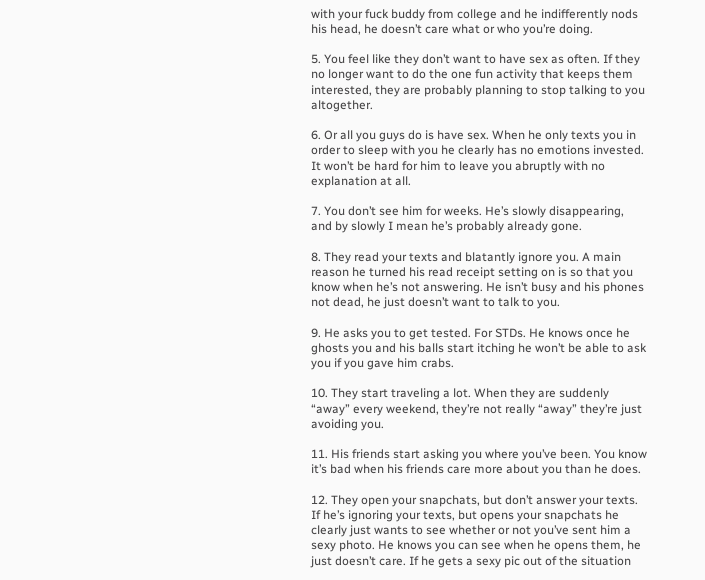with your fuck buddy from college and he indifferently nods his head, he doesn’t care what or who you’re doing.

5. You feel like they don’t want to have sex as often. If they no longer want to do the one fun activity that keeps them interested, they are probably planning to stop talking to you altogether.

6. Or all you guys do is have sex. When he only texts you in order to sleep with you he clearly has no emotions invested. It won’t be hard for him to leave you abruptly with no explanation at all.

7. You don’t see him for weeks. He’s slowly disappearing, and by slowly I mean he’s probably already gone.

8. They read your texts and blatantly ignore you. A main reason he turned his read receipt setting on is so that you know when he’s not answering. He isn’t busy and his phones not dead, he just doesn’t want to talk to you.

9. He asks you to get tested. For STDs. He knows once he ghosts you and his balls start itching he won’t be able to ask you if you gave him crabs.

10. They start traveling a lot. When they are suddenly “away” every weekend, they’re not really “away” they’re just avoiding you.

11. His friends start asking you where you’ve been. You know it’s bad when his friends care more about you than he does.

12. They open your snapchats, but don’t answer your texts. If he’s ignoring your texts, but opens your snapchats he clearly just wants to see whether or not you’ve sent him a sexy photo. He knows you can see when he opens them, he just doesn’t care. If he gets a sexy pic out of the situation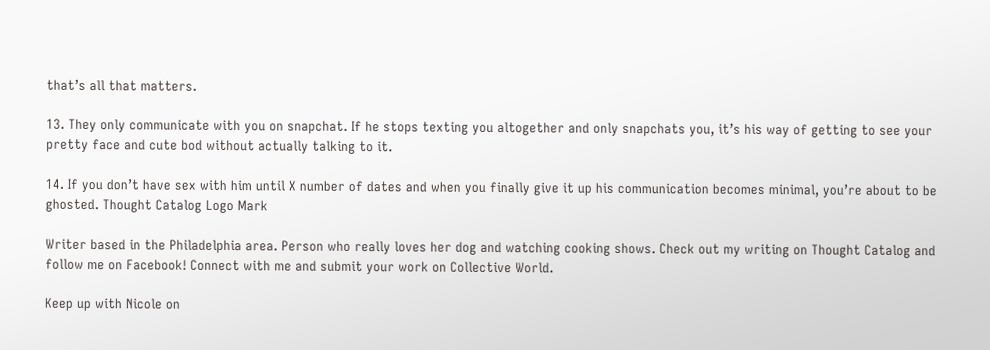that’s all that matters.

13. They only communicate with you on snapchat. If he stops texting you altogether and only snapchats you, it’s his way of getting to see your pretty face and cute bod without actually talking to it.

14. If you don’t have sex with him until X number of dates and when you finally give it up his communication becomes minimal, you’re about to be ghosted. Thought Catalog Logo Mark

Writer based in the Philadelphia area. Person who really loves her dog and watching cooking shows. Check out my writing on Thought Catalog and follow me on Facebook! Connect with me and submit your work on Collective World.

Keep up with Nicole on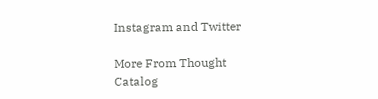Instagram and Twitter

More From Thought Catalog